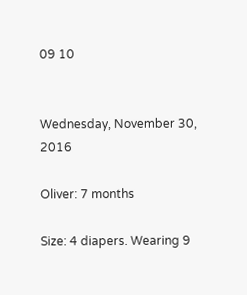09 10


Wednesday, November 30, 2016

Oliver: 7 months

Size: 4 diapers. Wearing 9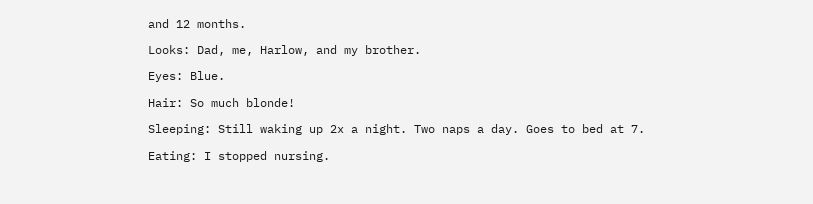and 12 months.

Looks: Dad, me, Harlow, and my brother.

Eyes: Blue.

Hair: So much blonde!

Sleeping: Still waking up 2x a night. Two naps a day. Goes to bed at 7.

Eating: I stopped nursing.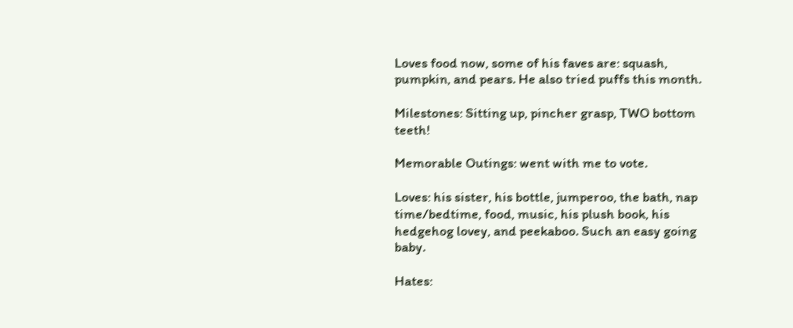Loves food now, some of his faves are: squash, pumpkin, and pears. He also tried puffs this month.

Milestones: Sitting up, pincher grasp, TWO bottom teeth!

Memorable Outings: went with me to vote.

Loves: his sister, his bottle, jumperoo, the bath, nap time/bedtime, food, music, his plush book, his hedgehog lovey, and peekaboo. Such an easy going baby.

Hates: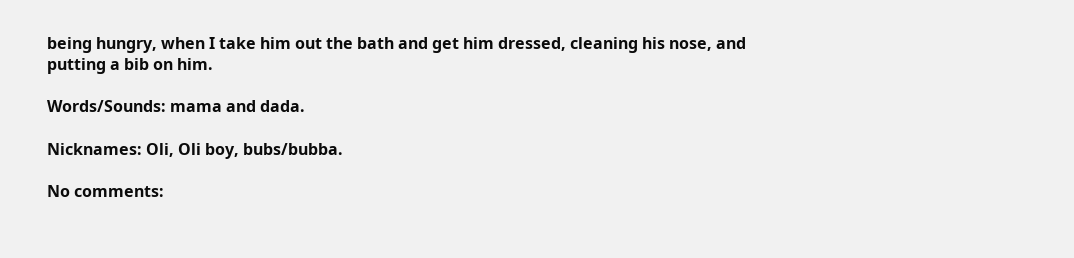being hungry, when I take him out the bath and get him dressed, cleaning his nose, and putting a bib on him.

Words/Sounds: mama and dada.

Nicknames: Oli, Oli boy, bubs/bubba.

No comments: